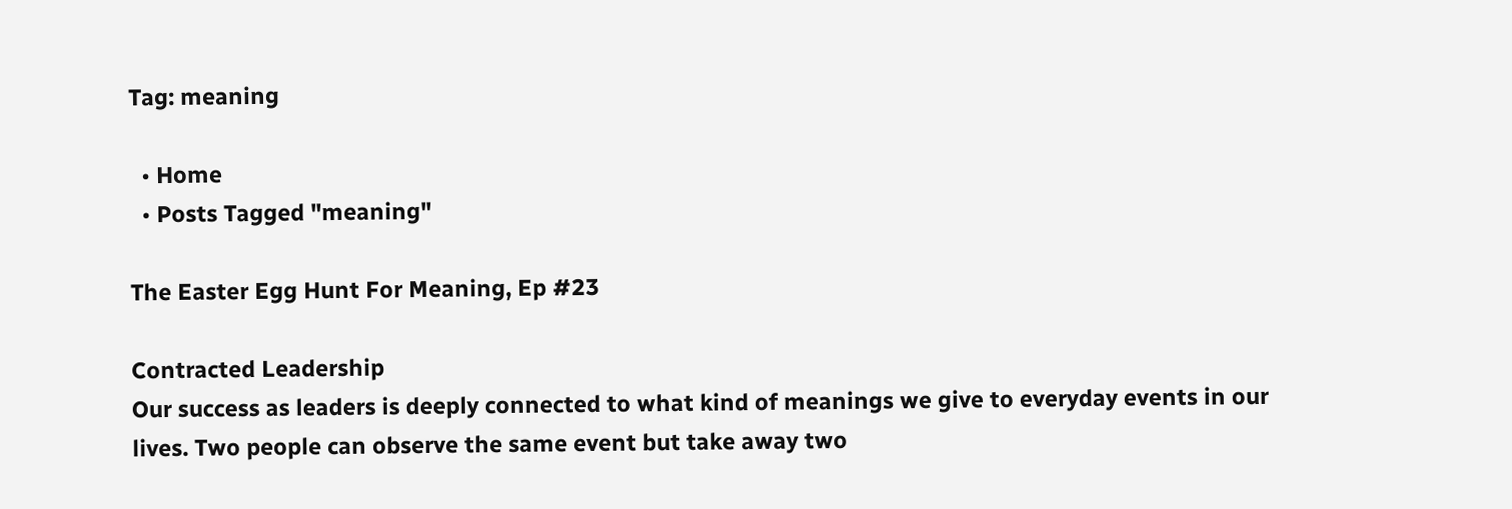Tag: meaning

  • Home
  • Posts Tagged "meaning"

The Easter Egg Hunt For Meaning, Ep #23

Contracted Leadership
Our success as leaders is deeply connected to what kind of meanings we give to everyday events in our lives. Two people can observe the same event but take away two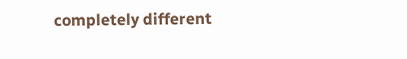completely different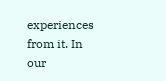experiences from it. In our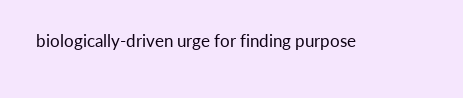biologically-driven urge for finding purpose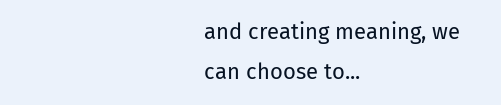and creating meaning, we can choose to...